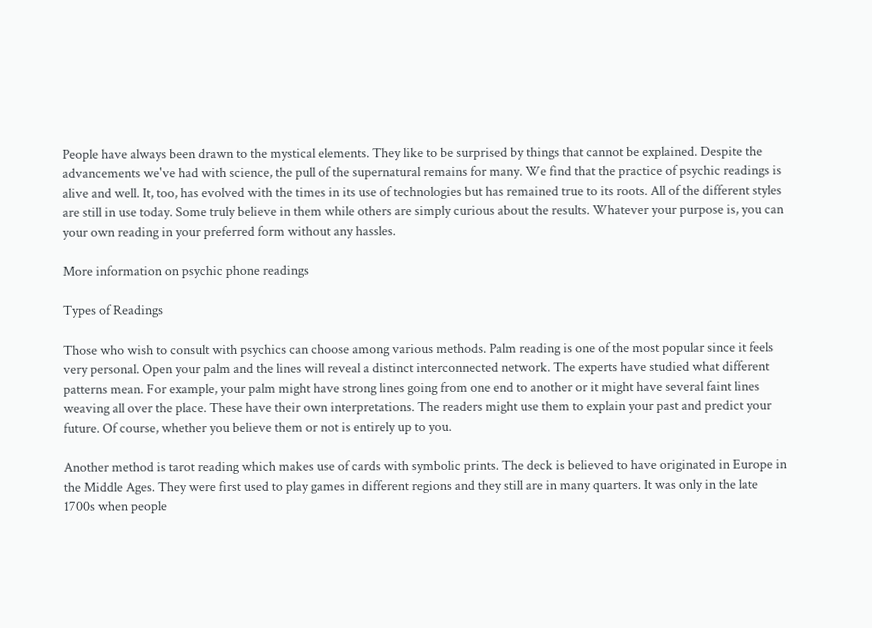People have always been drawn to the mystical elements. They like to be surprised by things that cannot be explained. Despite the advancements we've had with science, the pull of the supernatural remains for many. We find that the practice of psychic readings is alive and well. It, too, has evolved with the times in its use of technologies but has remained true to its roots. All of the different styles are still in use today. Some truly believe in them while others are simply curious about the results. Whatever your purpose is, you can your own reading in your preferred form without any hassles.

More information on psychic phone readings

Types of Readings

Those who wish to consult with psychics can choose among various methods. Palm reading is one of the most popular since it feels very personal. Open your palm and the lines will reveal a distinct interconnected network. The experts have studied what different patterns mean. For example, your palm might have strong lines going from one end to another or it might have several faint lines weaving all over the place. These have their own interpretations. The readers might use them to explain your past and predict your future. Of course, whether you believe them or not is entirely up to you.

Another method is tarot reading which makes use of cards with symbolic prints. The deck is believed to have originated in Europe in the Middle Ages. They were first used to play games in different regions and they still are in many quarters. It was only in the late 1700s when people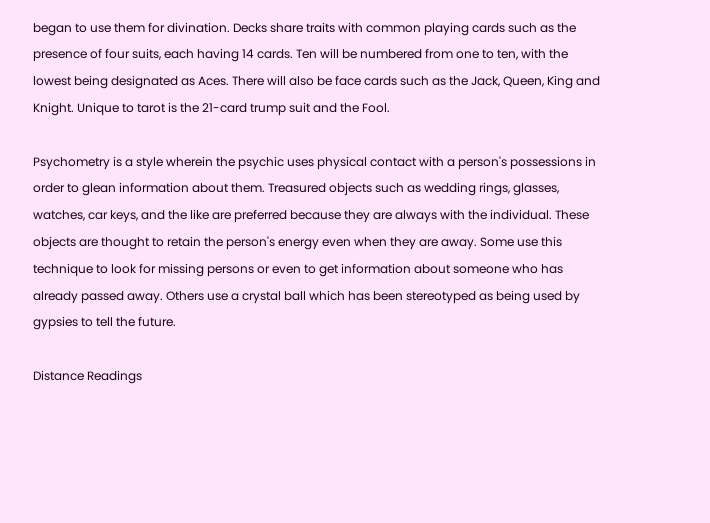began to use them for divination. Decks share traits with common playing cards such as the presence of four suits, each having 14 cards. Ten will be numbered from one to ten, with the lowest being designated as Aces. There will also be face cards such as the Jack, Queen, King and Knight. Unique to tarot is the 21-card trump suit and the Fool.

Psychometry is a style wherein the psychic uses physical contact with a person's possessions in order to glean information about them. Treasured objects such as wedding rings, glasses, watches, car keys, and the like are preferred because they are always with the individual. These objects are thought to retain the person's energy even when they are away. Some use this technique to look for missing persons or even to get information about someone who has already passed away. Others use a crystal ball which has been stereotyped as being used by gypsies to tell the future.

Distance Readings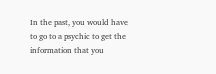In the past, you would have to go to a psychic to get the information that you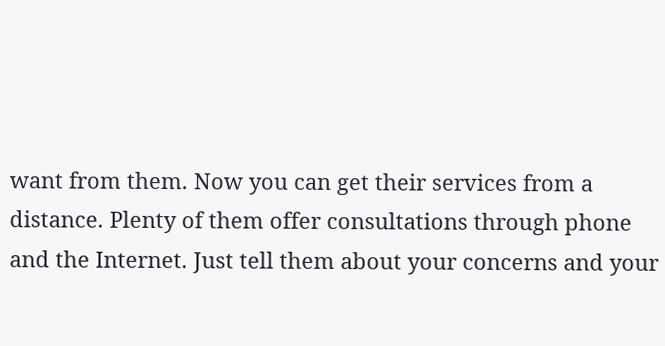want from them. Now you can get their services from a distance. Plenty of them offer consultations through phone and the Internet. Just tell them about your concerns and your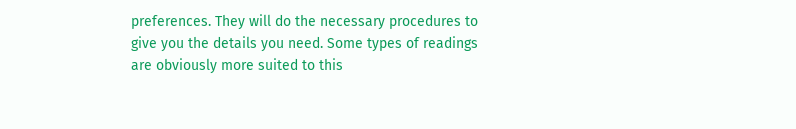preferences. They will do the necessary procedures to give you the details you need. Some types of readings are obviously more suited to this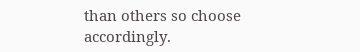than others so choose accordingly.